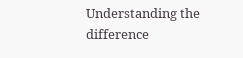Understanding the difference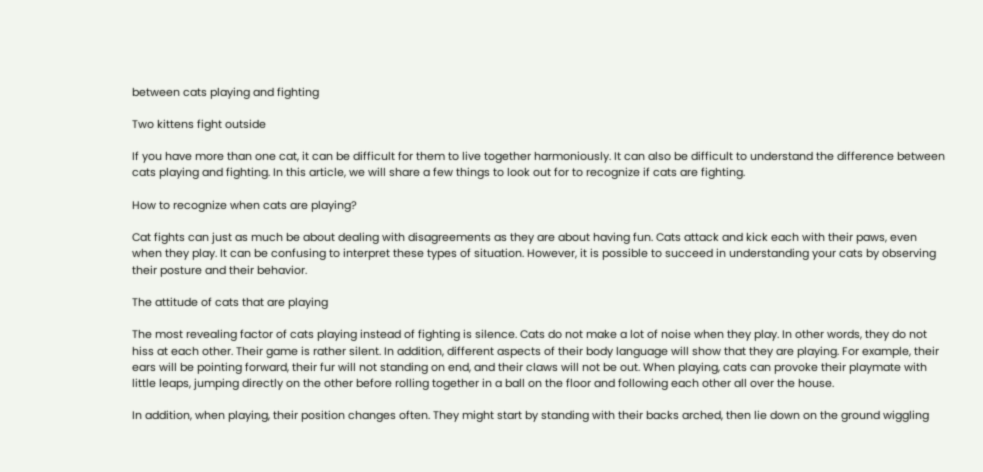between cats playing and fighting

Two kittens fight outside

If you have more than one cat, it can be difficult for them to live together harmoniously. It can also be difficult to understand the difference between cats playing and fighting. In this article, we will share a few things to look out for to recognize if cats are fighting.

How to recognize when cats are playing?

Cat fights can just as much be about dealing with disagreements as they are about having fun. Cats attack and kick each with their paws, even when they play. It can be confusing to interpret these types of situation. However, it is possible to succeed in understanding your cats by observing their posture and their behavior.

The attitude of cats that are playing

The most revealing factor of cats playing instead of fighting is silence. Cats do not make a lot of noise when they play. In other words, they do not hiss at each other. Their game is rather silent. In addition, different aspects of their body language will show that they are playing. For example, their ears will be pointing forward, their fur will not standing on end, and their claws will not be out. When playing, cats can provoke their playmate with little leaps, jumping directly on the other before rolling together in a ball on the floor and following each other all over the house.

In addition, when playing, their position changes often. They might start by standing with their backs arched, then lie down on the ground wiggling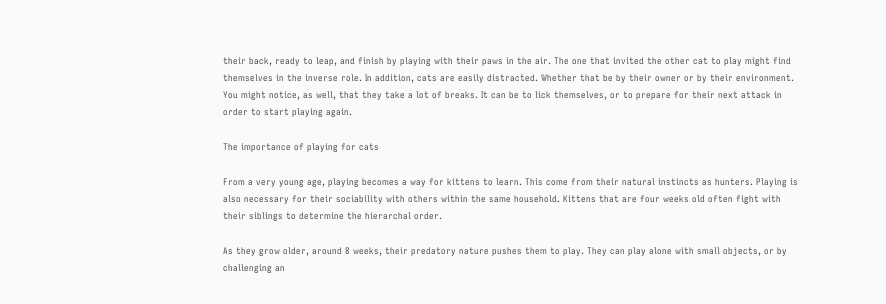their back, ready to leap, and finish by playing with their paws in the air. The one that invited the other cat to play might find themselves in the inverse role. In addition, cats are easily distracted. Whether that be by their owner or by their environment. You might notice, as well, that they take a lot of breaks. It can be to lick themselves, or to prepare for their next attack in order to start playing again.

The importance of playing for cats

From a very young age, playing becomes a way for kittens to learn. This come from their natural instincts as hunters. Playing is also necessary for their sociability with others within the same household. Kittens that are four weeks old often fight with their siblings to determine the hierarchal order.

As they grow older, around 8 weeks, their predatory nature pushes them to play. They can play alone with small objects, or by challenging an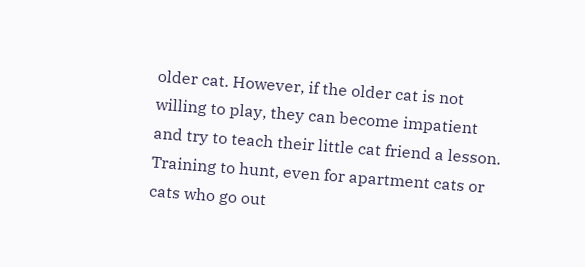older cat. However, if the older cat is not willing to play, they can become impatient and try to teach their little cat friend a lesson. Training to hunt, even for apartment cats or cats who go out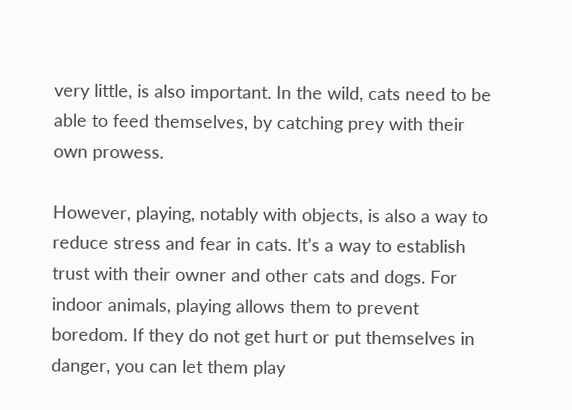very little, is also important. In the wild, cats need to be able to feed themselves, by catching prey with their own prowess.

However, playing, notably with objects, is also a way to reduce stress and fear in cats. It’s a way to establish trust with their owner and other cats and dogs. For indoor animals, playing allows them to prevent boredom. If they do not get hurt or put themselves in danger, you can let them play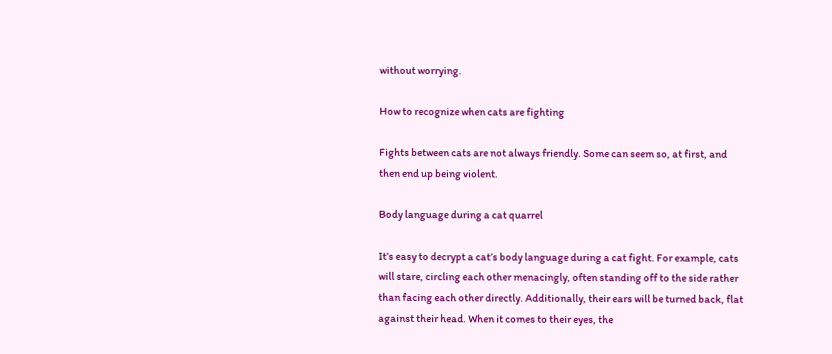without worrying.

How to recognize when cats are fighting

Fights between cats are not always friendly. Some can seem so, at first, and then end up being violent.

Body language during a cat quarrel

It’s easy to decrypt a cat’s body language during a cat fight. For example, cats will stare, circling each other menacingly, often standing off to the side rather than facing each other directly. Additionally, their ears will be turned back, flat against their head. When it comes to their eyes, the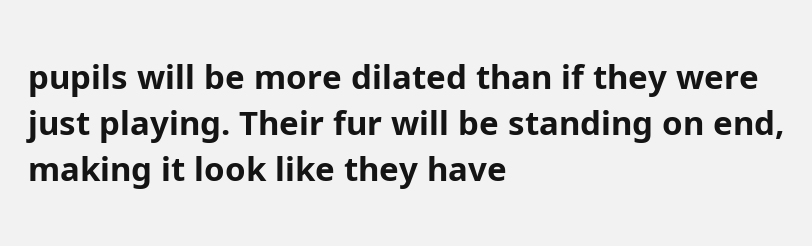pupils will be more dilated than if they were just playing. Their fur will be standing on end, making it look like they have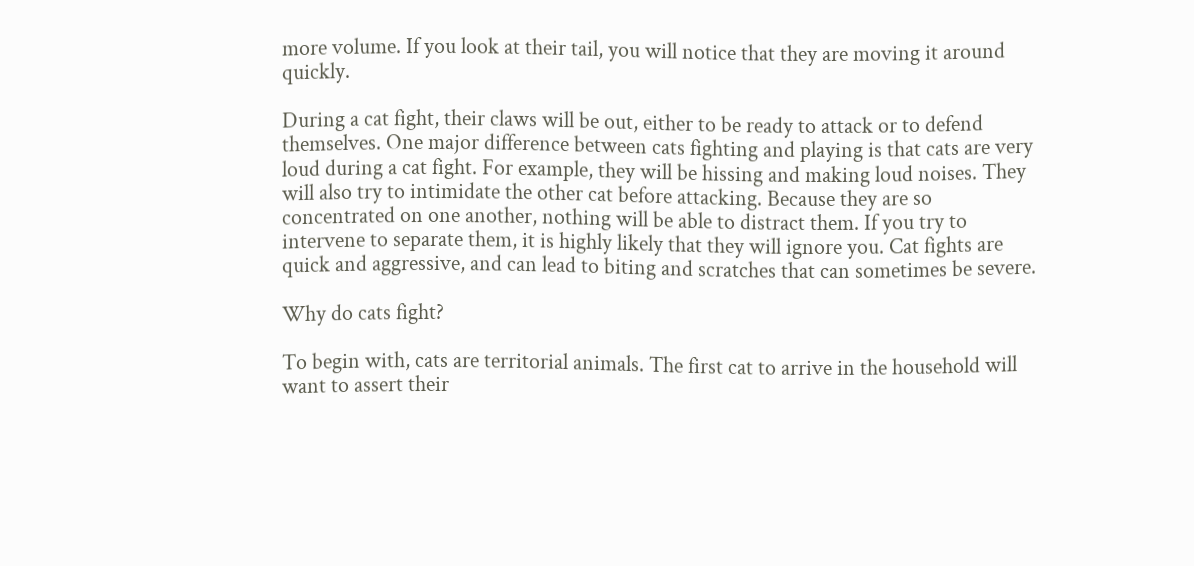more volume. If you look at their tail, you will notice that they are moving it around quickly.

During a cat fight, their claws will be out, either to be ready to attack or to defend themselves. One major difference between cats fighting and playing is that cats are very loud during a cat fight. For example, they will be hissing and making loud noises. They will also try to intimidate the other cat before attacking. Because they are so concentrated on one another, nothing will be able to distract them. If you try to intervene to separate them, it is highly likely that they will ignore you. Cat fights are quick and aggressive, and can lead to biting and scratches that can sometimes be severe.

Why do cats fight?

To begin with, cats are territorial animals. The first cat to arrive in the household will want to assert their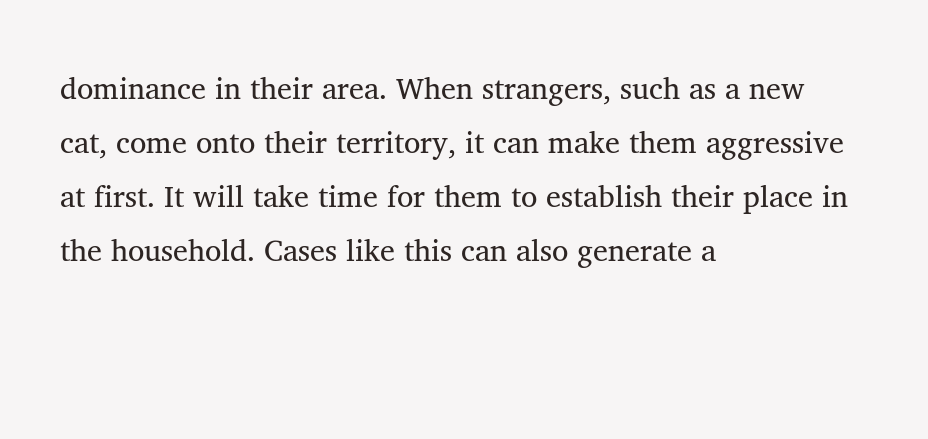dominance in their area. When strangers, such as a new cat, come onto their territory, it can make them aggressive at first. It will take time for them to establish their place in the household. Cases like this can also generate a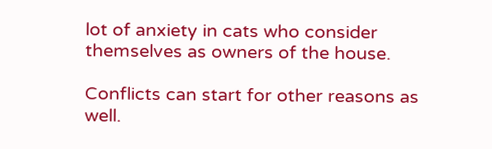lot of anxiety in cats who consider themselves as owners of the house.

Conflicts can start for other reasons as well.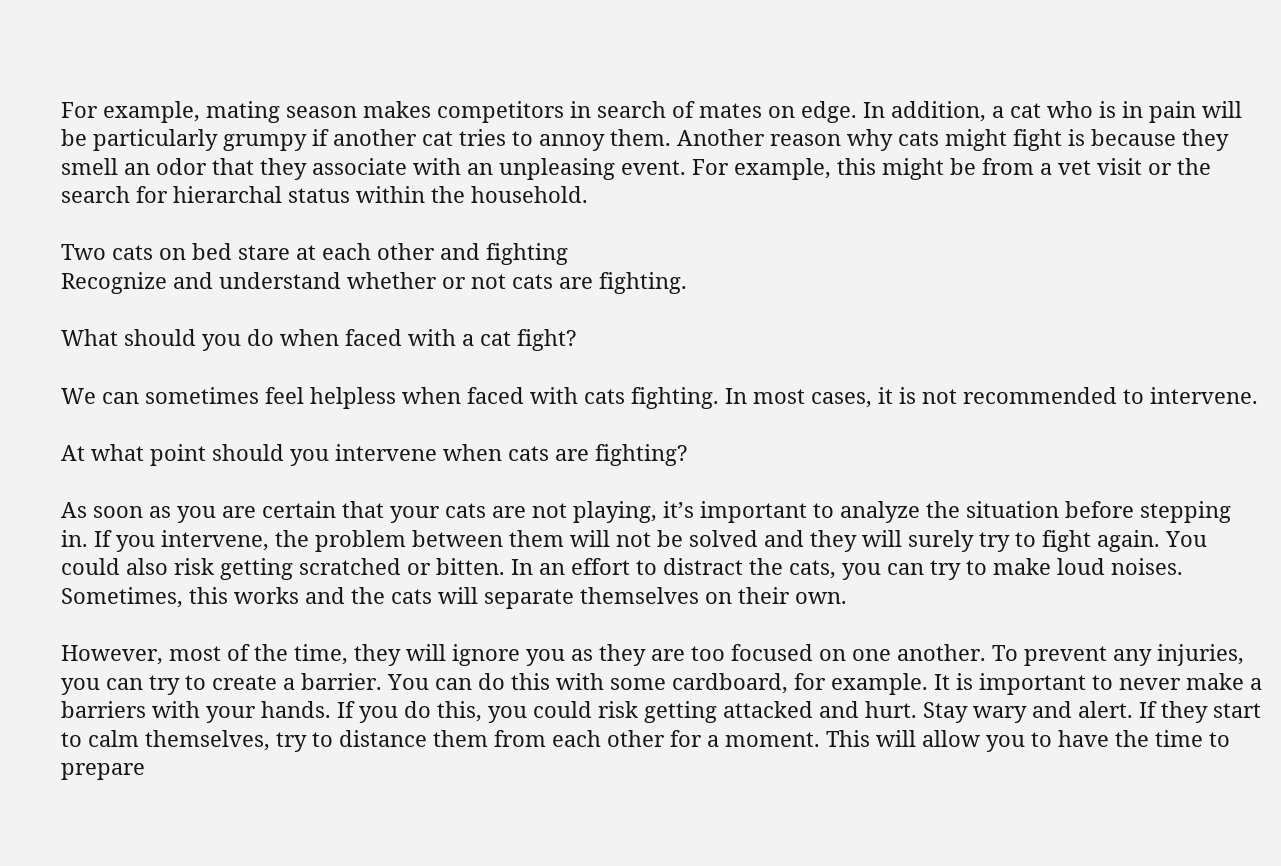For example, mating season makes competitors in search of mates on edge. In addition, a cat who is in pain will be particularly grumpy if another cat tries to annoy them. Another reason why cats might fight is because they smell an odor that they associate with an unpleasing event. For example, this might be from a vet visit or the search for hierarchal status within the household.

Two cats on bed stare at each other and fighting
Recognize and understand whether or not cats are fighting.

What should you do when faced with a cat fight?

We can sometimes feel helpless when faced with cats fighting. In most cases, it is not recommended to intervene.

At what point should you intervene when cats are fighting?

As soon as you are certain that your cats are not playing, it’s important to analyze the situation before stepping in. If you intervene, the problem between them will not be solved and they will surely try to fight again. You could also risk getting scratched or bitten. In an effort to distract the cats, you can try to make loud noises. Sometimes, this works and the cats will separate themselves on their own.

However, most of the time, they will ignore you as they are too focused on one another. To prevent any injuries, you can try to create a barrier. You can do this with some cardboard, for example. It is important to never make a barriers with your hands. If you do this, you could risk getting attacked and hurt. Stay wary and alert. If they start to calm themselves, try to distance them from each other for a moment. This will allow you to have the time to prepare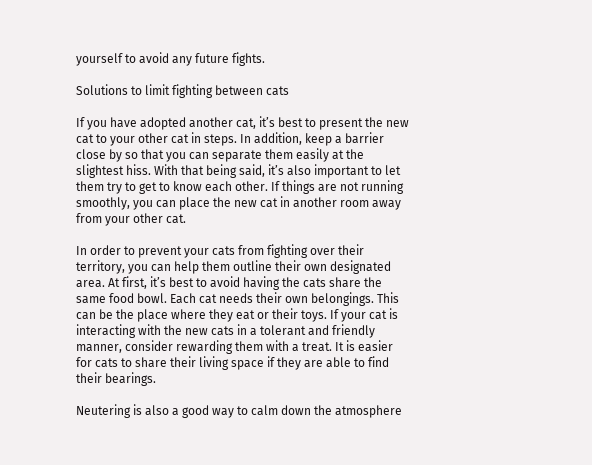yourself to avoid any future fights.

Solutions to limit fighting between cats

If you have adopted another cat, it’s best to present the new cat to your other cat in steps. In addition, keep a barrier close by so that you can separate them easily at the slightest hiss. With that being said, it’s also important to let them try to get to know each other. If things are not running smoothly, you can place the new cat in another room away from your other cat.

In order to prevent your cats from fighting over their territory, you can help them outline their own designated area. At first, it’s best to avoid having the cats share the same food bowl. Each cat needs their own belongings. This can be the place where they eat or their toys. If your cat is interacting with the new cats in a tolerant and friendly manner, consider rewarding them with a treat. It is easier for cats to share their living space if they are able to find their bearings.

Neutering is also a good way to calm down the atmosphere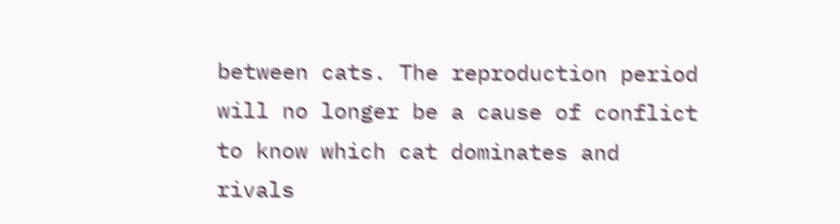between cats. The reproduction period will no longer be a cause of conflict to know which cat dominates and rivals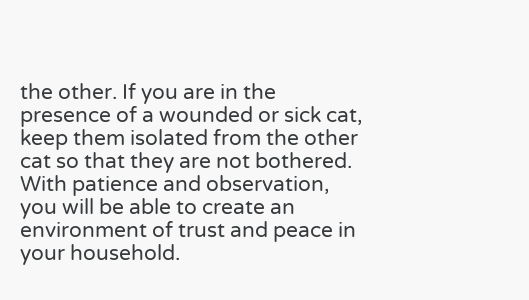the other. If you are in the presence of a wounded or sick cat, keep them isolated from the other cat so that they are not bothered. With patience and observation, you will be able to create an environment of trust and peace in your household.